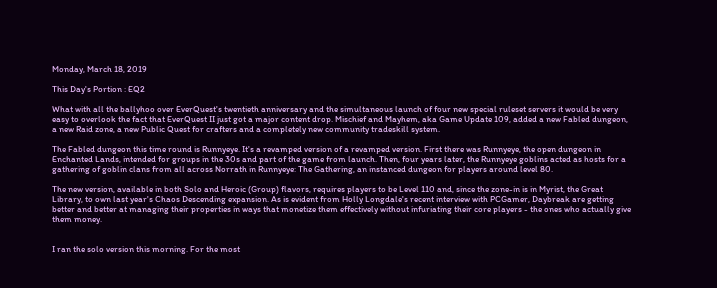Monday, March 18, 2019

This Day's Portion : EQ2

What with all the ballyhoo over EverQuest's twentieth anniversary and the simultaneous launch of four new special ruleset servers it would be very easy to overlook the fact that EverQuest II just got a major content drop. Mischief and Mayhem, aka Game Update 109, added a new Fabled dungeon, a new Raid zone, a new Public Quest for crafters and a completely new community tradeskill system.

The Fabled dungeon this time round is Runnyeye. It's a revamped version of a revamped version. First there was Runnyeye, the open dungeon in Enchanted Lands, intended for groups in the 30s and part of the game from launch. Then, four years later, the Runnyeye goblins acted as hosts for a gathering of goblin clans from all across Norrath in Runnyeye: The Gathering, an instanced dungeon for players around level 80.

The new version, available in both Solo and Heroic (Group) flavors, requires players to be Level 110 and, since the zone-in is in Myrist, the Great Library, to own last year's Chaos Descending expansion. As is evident from Holly Longdale's recent interview with PCGamer, Daybreak are getting better and better at managing their properties in ways that monetize them effectively without infuriating their core players - the ones who actually give them money.


I ran the solo version this morning. For the most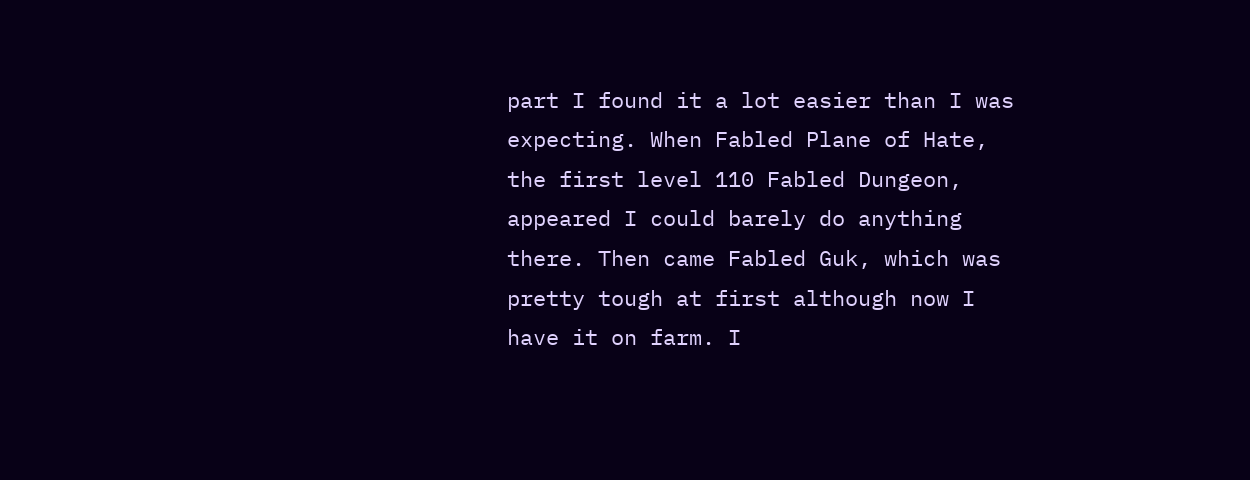part I found it a lot easier than I was expecting. When Fabled Plane of Hate, the first level 110 Fabled Dungeon, appeared I could barely do anything there. Then came Fabled Guk, which was pretty tough at first although now I have it on farm. I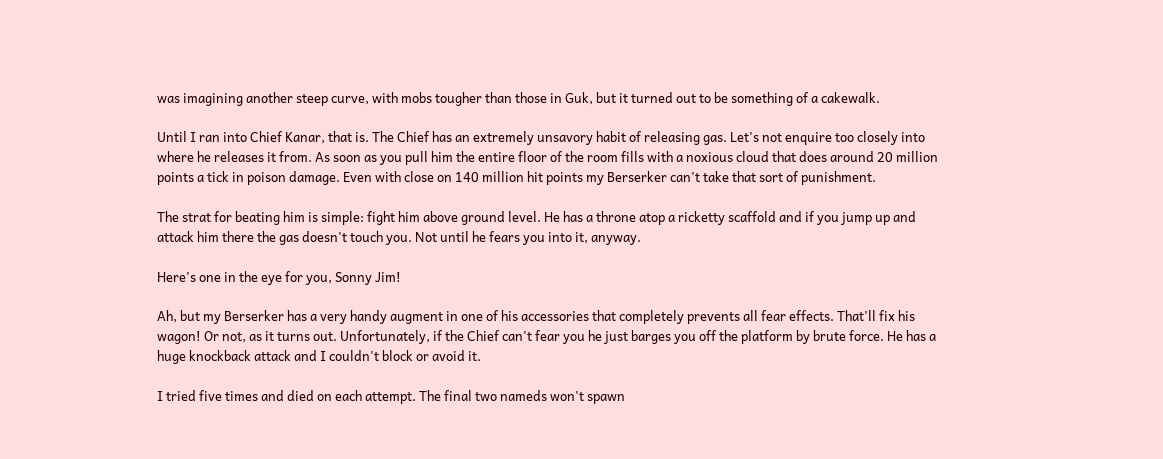was imagining another steep curve, with mobs tougher than those in Guk, but it turned out to be something of a cakewalk.

Until I ran into Chief Kanar, that is. The Chief has an extremely unsavory habit of releasing gas. Let's not enquire too closely into where he releases it from. As soon as you pull him the entire floor of the room fills with a noxious cloud that does around 20 million points a tick in poison damage. Even with close on 140 million hit points my Berserker can't take that sort of punishment.

The strat for beating him is simple: fight him above ground level. He has a throne atop a ricketty scaffold and if you jump up and attack him there the gas doesn't touch you. Not until he fears you into it, anyway.

Here's one in the eye for you, Sonny Jim!

Ah, but my Berserker has a very handy augment in one of his accessories that completely prevents all fear effects. That'll fix his wagon! Or not, as it turns out. Unfortunately, if the Chief can't fear you he just barges you off the platform by brute force. He has a huge knockback attack and I couldn't block or avoid it.

I tried five times and died on each attempt. The final two nameds won't spawn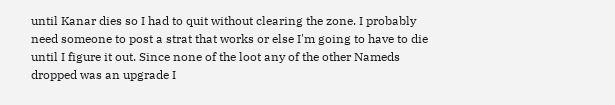until Kanar dies so I had to quit without clearing the zone. I probably need someone to post a strat that works or else I'm going to have to die until I figure it out. Since none of the loot any of the other Nameds dropped was an upgrade I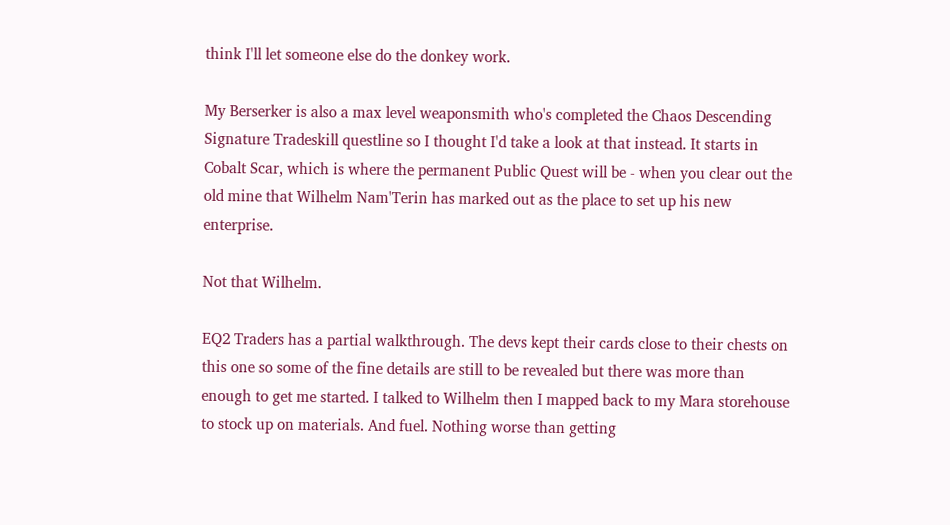think I'll let someone else do the donkey work.

My Berserker is also a max level weaponsmith who's completed the Chaos Descending Signature Tradeskill questline so I thought I'd take a look at that instead. It starts in Cobalt Scar, which is where the permanent Public Quest will be - when you clear out the old mine that Wilhelm Nam'Terin has marked out as the place to set up his new enterprise.

Not that Wilhelm.

EQ2 Traders has a partial walkthrough. The devs kept their cards close to their chests on this one so some of the fine details are still to be revealed but there was more than enough to get me started. I talked to Wilhelm then I mapped back to my Mara storehouse to stock up on materials. And fuel. Nothing worse than getting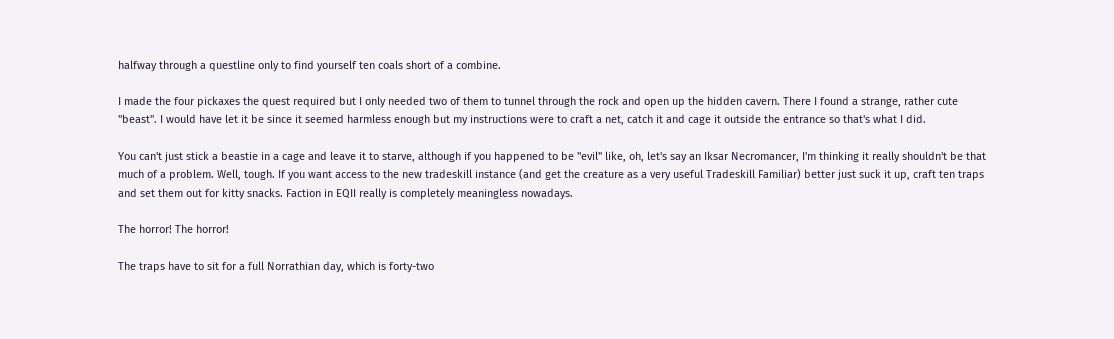halfway through a questline only to find yourself ten coals short of a combine.

I made the four pickaxes the quest required but I only needed two of them to tunnel through the rock and open up the hidden cavern. There I found a strange, rather cute "beast". I would have let it be since it seemed harmless enough but my instructions were to craft a net, catch it and cage it outside the entrance so that's what I did.

You can't just stick a beastie in a cage and leave it to starve, although if you happened to be "evil" like, oh, let's say an Iksar Necromancer, I'm thinking it really shouldn't be that much of a problem. Well, tough. If you want access to the new tradeskill instance (and get the creature as a very useful Tradeskill Familiar) better just suck it up, craft ten traps and set them out for kitty snacks. Faction in EQII really is completely meaningless nowadays.

The horror! The horror!

The traps have to sit for a full Norrathian day, which is forty-two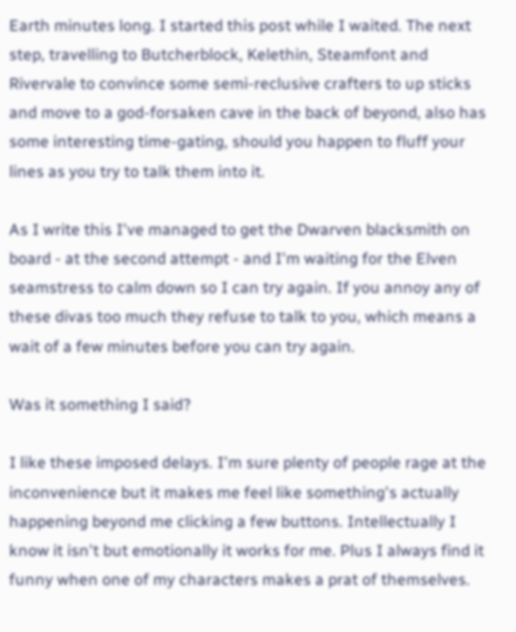Earth minutes long. I started this post while I waited. The next step, travelling to Butcherblock, Kelethin, Steamfont and Rivervale to convince some semi-reclusive crafters to up sticks and move to a god-forsaken cave in the back of beyond, also has some interesting time-gating, should you happen to fluff your lines as you try to talk them into it.

As I write this I've managed to get the Dwarven blacksmith on board - at the second attempt - and I'm waiting for the Elven seamstress to calm down so I can try again. If you annoy any of these divas too much they refuse to talk to you, which means a wait of a few minutes before you can try again.

Was it something I said?

I like these imposed delays. I'm sure plenty of people rage at the inconvenience but it makes me feel like something's actually happening beyond me clicking a few buttons. Intellectually I know it isn't but emotionally it works for me. Plus I always find it funny when one of my characters makes a prat of themselves.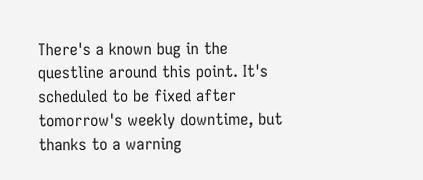There's a known bug in the questline around this point. It's scheduled to be fixed after tomorrow's weekly downtime, but thanks to a warning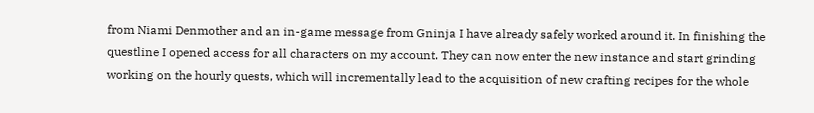from Niami Denmother and an in-game message from Gninja I have already safely worked around it. In finishing the questline I opened access for all characters on my account. They can now enter the new instance and start grinding working on the hourly quests, which will incrementally lead to the acquisition of new crafting recipes for the whole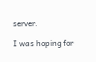server.

I was hoping for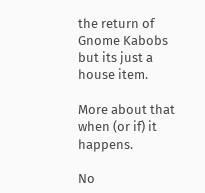the return of Gnome Kabobs but its just a house item.

More about that when (or if) it happens.

No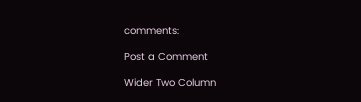comments:

Post a Comment

Wider Two Column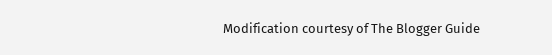Modification courtesy of The Blogger Guide